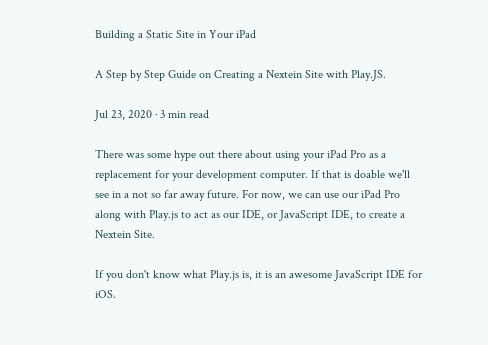Building a Static Site in Your iPad

A Step by Step Guide on Creating a Nextein Site with Play.JS.

Jul 23, 2020 · 3 min read

There was some hype out there about using your iPad Pro as a replacement for your development computer. If that is doable we'll see in a not so far away future. For now, we can use our iPad Pro along with Play.js to act as our IDE, or JavaScript IDE, to create a Nextein Site.

If you don't know what Play.js is, it is an awesome JavaScript IDE for iOS.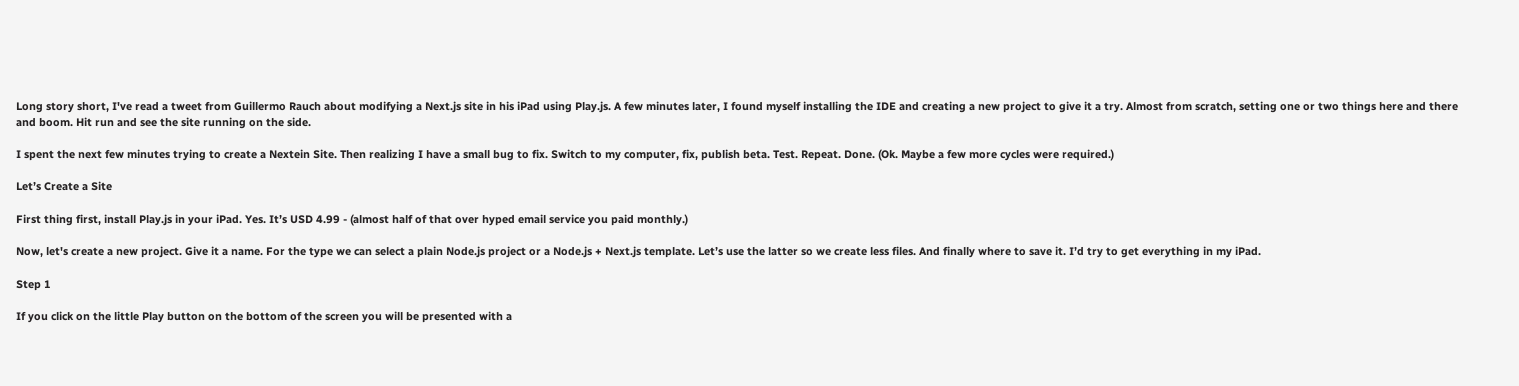Long story short, I've read a tweet from Guillermo Rauch about modifying a Next.js site in his iPad using Play.js. A few minutes later, I found myself installing the IDE and creating a new project to give it a try. Almost from scratch, setting one or two things here and there and boom. Hit run and see the site running on the side.

I spent the next few minutes trying to create a Nextein Site. Then realizing I have a small bug to fix. Switch to my computer, fix, publish beta. Test. Repeat. Done. (Ok. Maybe a few more cycles were required.)

Let’s Create a Site

First thing first, install Play.js in your iPad. Yes. It’s USD 4.99 - (almost half of that over hyped email service you paid monthly.)

Now, let's create a new project. Give it a name. For the type we can select a plain Node.js project or a Node.js + Next.js template. Let’s use the latter so we create less files. And finally where to save it. I’d try to get everything in my iPad.

Step 1

If you click on the little Play button on the bottom of the screen you will be presented with a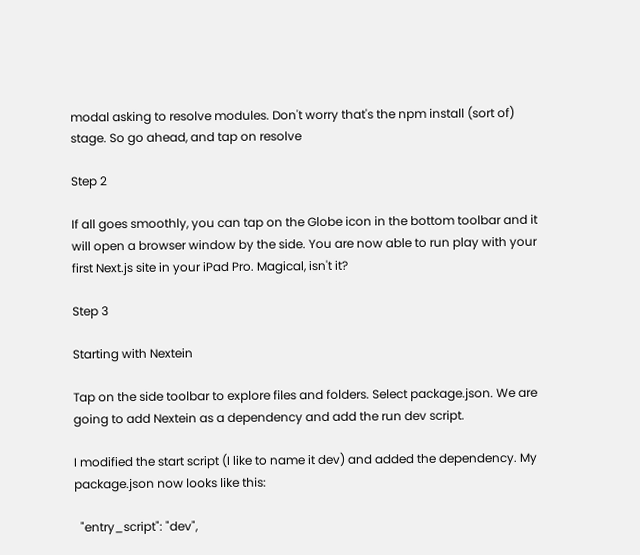modal asking to resolve modules. Don't worry that's the npm install (sort of) stage. So go ahead, and tap on resolve

Step 2

If all goes smoothly, you can tap on the Globe icon in the bottom toolbar and it will open a browser window by the side. You are now able to run play with your first Next.js site in your iPad Pro. Magical, isn't it?

Step 3

Starting with Nextein

Tap on the side toolbar to explore files and folders. Select package.json. We are going to add Nextein as a dependency and add the run dev script.

I modified the start script (I like to name it dev) and added the dependency. My package.json now looks like this:

  "entry_script": "dev",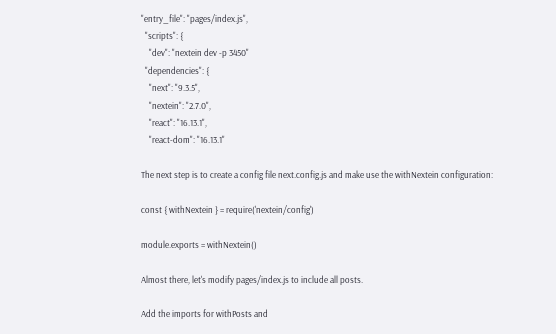"entry_file": "pages/index.js",
  "scripts": {
    "dev": "nextein dev -p 3450"
  "dependencies": {
    "next": "9.3.5",
    "nextein": "2.7.0",
    "react": "16.13.1",
    "react-dom": "16.13.1"

The next step is to create a config file next.config.js and make use the withNextein configuration:

const { withNextein } = require('nextein/config')

module.exports = withNextein()

Almost there, let's modify pages/index.js to include all posts.

Add the imports for withPosts and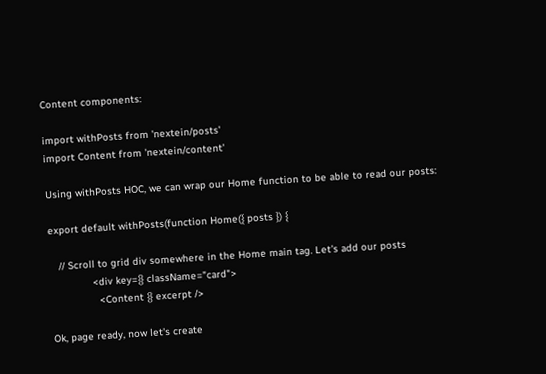Content components:

import withPosts from 'nextein/posts'
import Content from 'nextein/content'

Using withPosts HOC, we can wrap our Home function to be able to read our posts:

export default withPosts(function Home({ posts }) {

   // Scroll to grid div somewhere in the Home main tag. Let's add our posts
              <div key={} className="card">
                <Content {} excerpt />

Ok, page ready, now let's create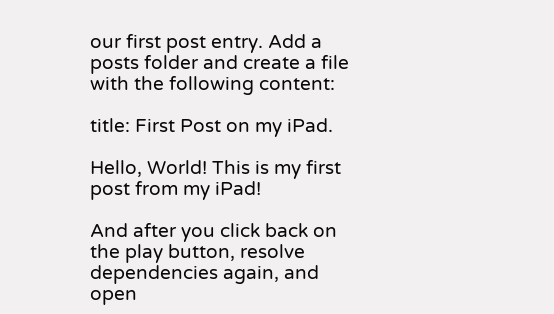our first post entry. Add a posts folder and create a file with the following content:

title: First Post on my iPad.

Hello, World! This is my first post from my iPad!

And after you click back on the play button, resolve dependencies again, and open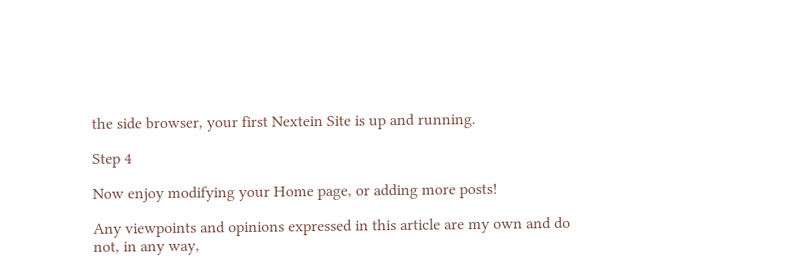the side browser, your first Nextein Site is up and running.

Step 4

Now enjoy modifying your Home page, or adding more posts!

Any viewpoints and opinions expressed in this article are my own and do not, in any way,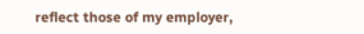reflect those of my employer,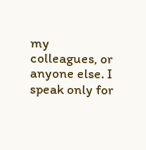my colleagues, or anyone else. I speak only for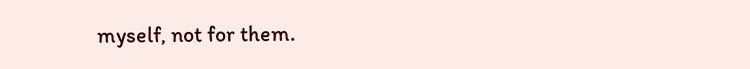myself, not for them.